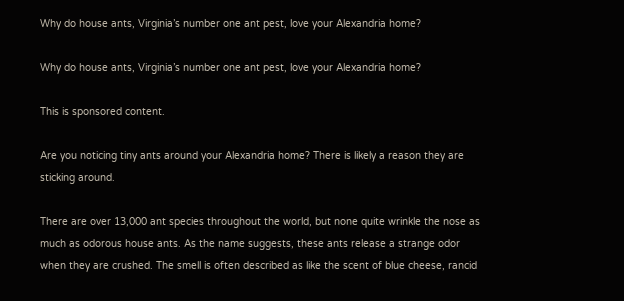Why do house ants, Virginia’s number one ant pest, love your Alexandria home?

Why do house ants, Virginia’s number one ant pest, love your Alexandria home?

This is sponsored content.

Are you noticing tiny ants around your Alexandria home? There is likely a reason they are sticking around.

There are over 13,000 ant species throughout the world, but none quite wrinkle the nose as much as odorous house ants. As the name suggests, these ants release a strange odor when they are crushed. The smell is often described as like the scent of blue cheese, rancid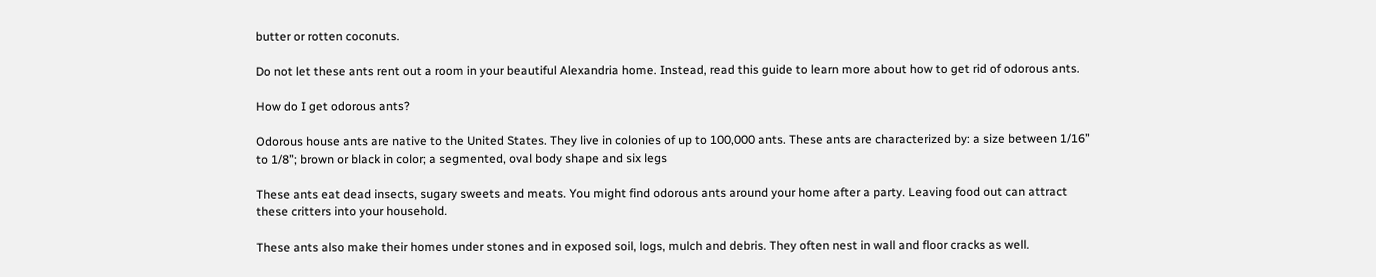butter or rotten coconuts.

Do not let these ants rent out a room in your beautiful Alexandria home. Instead, read this guide to learn more about how to get rid of odorous ants.

How do I get odorous ants?

Odorous house ants are native to the United States. They live in colonies of up to 100,000 ants. These ants are characterized by: a size between 1/16” to 1/8”; brown or black in color; a segmented, oval body shape and six legs

These ants eat dead insects, sugary sweets and meats. You might find odorous ants around your home after a party. Leaving food out can attract these critters into your household.

These ants also make their homes under stones and in exposed soil, logs, mulch and debris. They often nest in wall and floor cracks as well.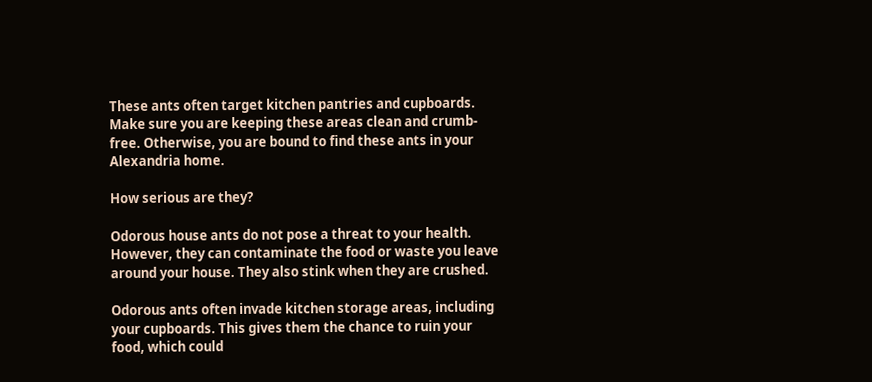These ants often target kitchen pantries and cupboards. Make sure you are keeping these areas clean and crumb-free. Otherwise, you are bound to find these ants in your Alexandria home.

How serious are they?

Odorous house ants do not pose a threat to your health. However, they can contaminate the food or waste you leave around your house. They also stink when they are crushed.

Odorous ants often invade kitchen storage areas, including your cupboards. This gives them the chance to ruin your food, which could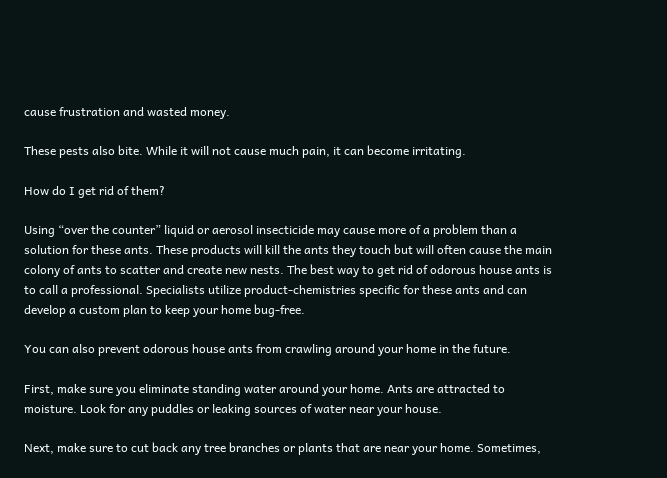cause frustration and wasted money.

These pests also bite. While it will not cause much pain, it can become irritating.

How do I get rid of them?

Using “over the counter” liquid or aerosol insecticide may cause more of a problem than a solution for these ants. These products will kill the ants they touch but will often cause the main colony of ants to scatter and create new nests. The best way to get rid of odorous house ants is to call a professional. Specialists utilize product-chemistries specific for these ants and can develop a custom plan to keep your home bug-free.

You can also prevent odorous house ants from crawling around your home in the future.

First, make sure you eliminate standing water around your home. Ants are attracted to moisture. Look for any puddles or leaking sources of water near your house.

Next, make sure to cut back any tree branches or plants that are near your home. Sometimes,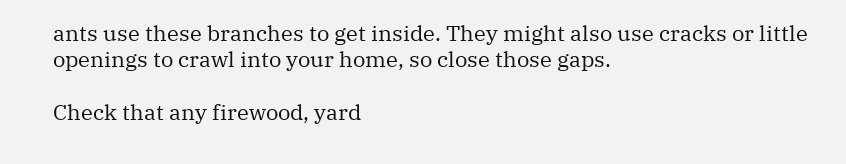ants use these branches to get inside. They might also use cracks or little openings to crawl into your home, so close those gaps.

Check that any firewood, yard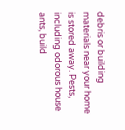debris or building materials near your home is stored away. Pests, including odorous house ants, build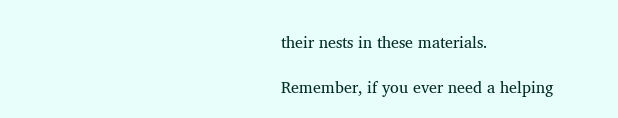their nests in these materials.

Remember, if you ever need a helping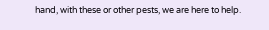hand, with these or other pests, we are here to help.